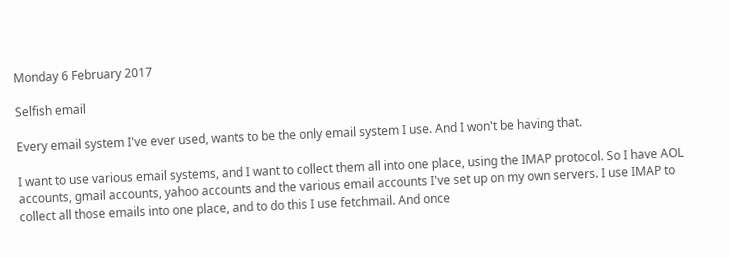Monday 6 February 2017

Selfish email

Every email system I've ever used, wants to be the only email system I use. And I won't be having that.

I want to use various email systems, and I want to collect them all into one place, using the IMAP protocol. So I have AOL accounts, gmail accounts, yahoo accounts and the various email accounts I've set up on my own servers. I use IMAP to collect all those emails into one place, and to do this I use fetchmail. And once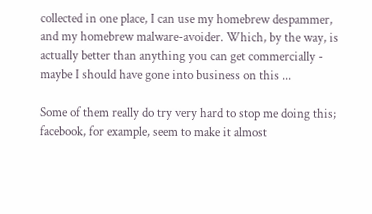collected in one place, I can use my homebrew despammer, and my homebrew malware-avoider. Which, by the way, is actually better than anything you can get commercially - maybe I should have gone into business on this ...

Some of them really do try very hard to stop me doing this; facebook, for example, seem to make it almost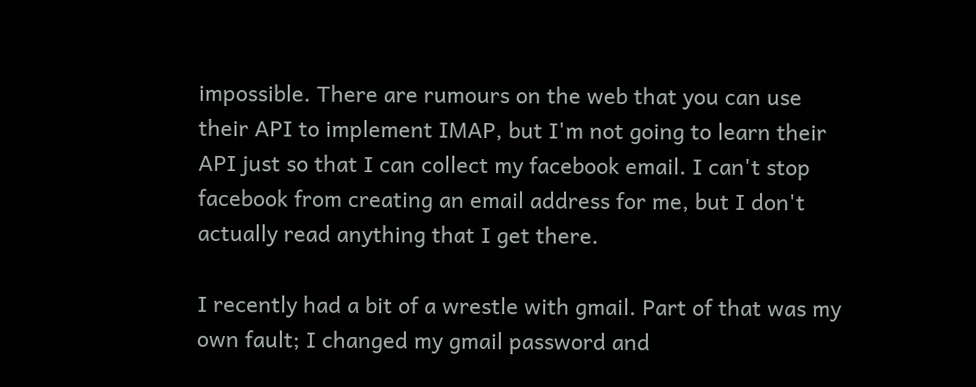impossible. There are rumours on the web that you can use their API to implement IMAP, but I'm not going to learn their API just so that I can collect my facebook email. I can't stop facebook from creating an email address for me, but I don't actually read anything that I get there.

I recently had a bit of a wrestle with gmail. Part of that was my own fault; I changed my gmail password and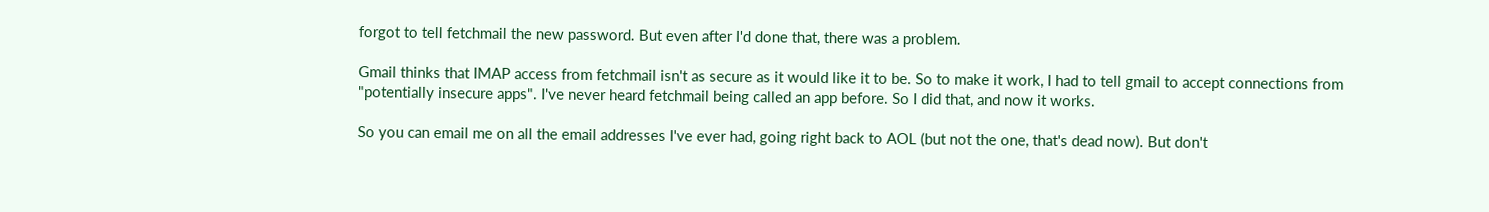forgot to tell fetchmail the new password. But even after I'd done that, there was a problem.

Gmail thinks that IMAP access from fetchmail isn't as secure as it would like it to be. So to make it work, I had to tell gmail to accept connections from "potentially insecure apps". I've never heard fetchmail being called an app before. So I did that, and now it works.

So you can email me on all the email addresses I've ever had, going right back to AOL (but not the one, that's dead now). But don't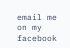email me on my facebook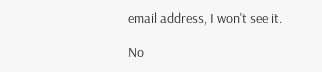email address, I won't see it.

No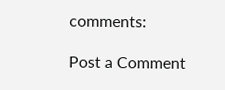comments:

Post a Comment